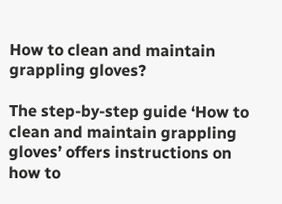How to clean and maintain grappling gloves?

The step-by-step guide ‘How to clean and maintain grappling gloves’ offers instructions on how to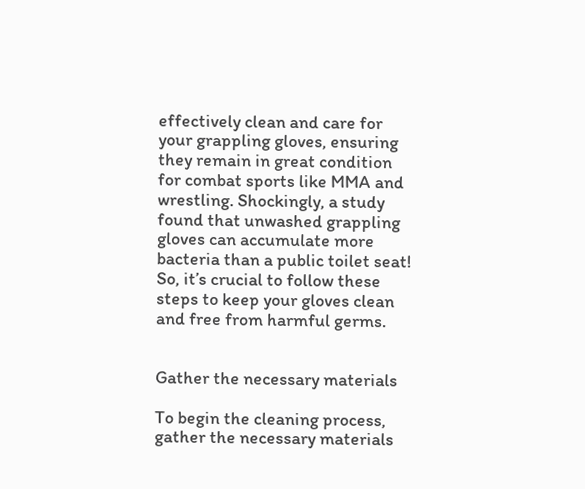effectively clean and care for your grappling gloves, ensuring they remain in great condition for combat sports like MMA and wrestling. Shockingly, a study found that unwashed grappling gloves can accumulate more bacteria than a public toilet seat! So, it’s crucial to follow these steps to keep your gloves clean and free from harmful germs.


Gather the necessary materials

To begin the cleaning process, gather the necessary materials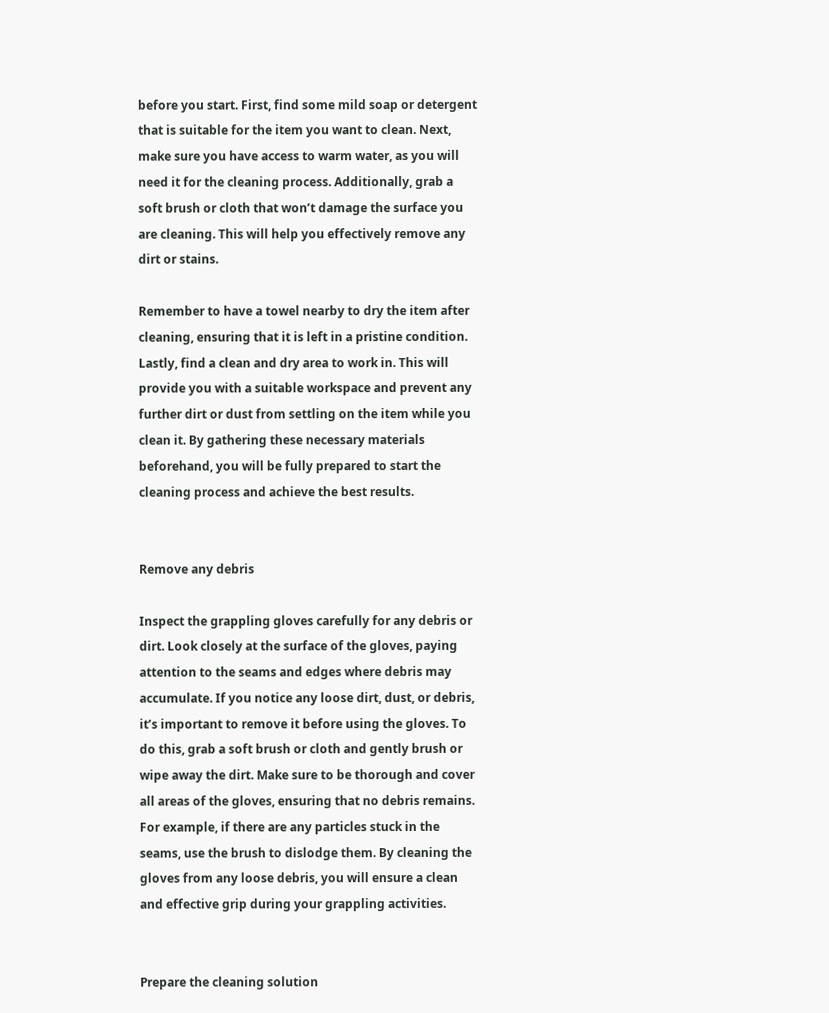before you start. First, find some mild soap or detergent that is suitable for the item you want to clean. Next, make sure you have access to warm water, as you will need it for the cleaning process. Additionally, grab a soft brush or cloth that won’t damage the surface you are cleaning. This will help you effectively remove any dirt or stains.

Remember to have a towel nearby to dry the item after cleaning, ensuring that it is left in a pristine condition. Lastly, find a clean and dry area to work in. This will provide you with a suitable workspace and prevent any further dirt or dust from settling on the item while you clean it. By gathering these necessary materials beforehand, you will be fully prepared to start the cleaning process and achieve the best results.


Remove any debris

Inspect the grappling gloves carefully for any debris or dirt. Look closely at the surface of the gloves, paying attention to the seams and edges where debris may accumulate. If you notice any loose dirt, dust, or debris, it’s important to remove it before using the gloves. To do this, grab a soft brush or cloth and gently brush or wipe away the dirt. Make sure to be thorough and cover all areas of the gloves, ensuring that no debris remains. For example, if there are any particles stuck in the seams, use the brush to dislodge them. By cleaning the gloves from any loose debris, you will ensure a clean and effective grip during your grappling activities.


Prepare the cleaning solution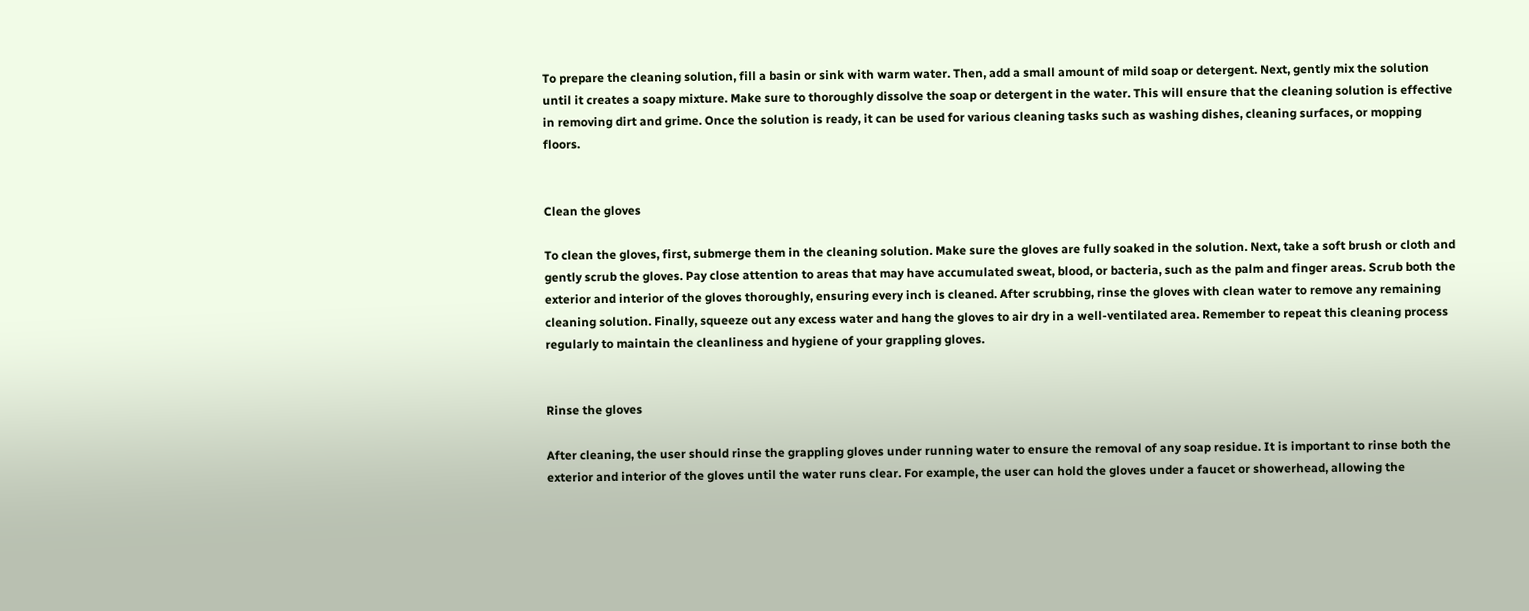To prepare the cleaning solution, fill a basin or sink with warm water. Then, add a small amount of mild soap or detergent. Next, gently mix the solution until it creates a soapy mixture. Make sure to thoroughly dissolve the soap or detergent in the water. This will ensure that the cleaning solution is effective in removing dirt and grime. Once the solution is ready, it can be used for various cleaning tasks such as washing dishes, cleaning surfaces, or mopping floors.


Clean the gloves

To clean the gloves, first, submerge them in the cleaning solution. Make sure the gloves are fully soaked in the solution. Next, take a soft brush or cloth and gently scrub the gloves. Pay close attention to areas that may have accumulated sweat, blood, or bacteria, such as the palm and finger areas. Scrub both the exterior and interior of the gloves thoroughly, ensuring every inch is cleaned. After scrubbing, rinse the gloves with clean water to remove any remaining cleaning solution. Finally, squeeze out any excess water and hang the gloves to air dry in a well-ventilated area. Remember to repeat this cleaning process regularly to maintain the cleanliness and hygiene of your grappling gloves.


Rinse the gloves

After cleaning, the user should rinse the grappling gloves under running water to ensure the removal of any soap residue. It is important to rinse both the exterior and interior of the gloves until the water runs clear. For example, the user can hold the gloves under a faucet or showerhead, allowing the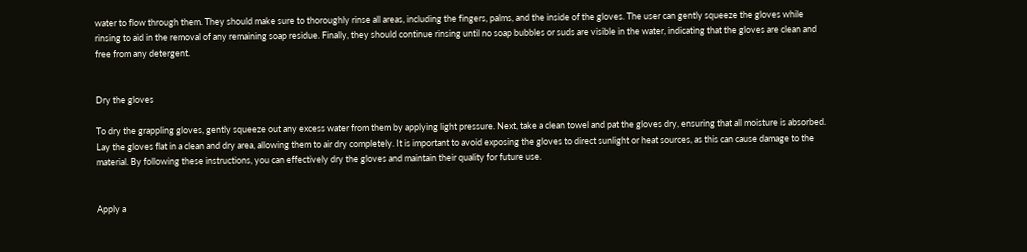water to flow through them. They should make sure to thoroughly rinse all areas, including the fingers, palms, and the inside of the gloves. The user can gently squeeze the gloves while rinsing to aid in the removal of any remaining soap residue. Finally, they should continue rinsing until no soap bubbles or suds are visible in the water, indicating that the gloves are clean and free from any detergent.


Dry the gloves

To dry the grappling gloves, gently squeeze out any excess water from them by applying light pressure. Next, take a clean towel and pat the gloves dry, ensuring that all moisture is absorbed. Lay the gloves flat in a clean and dry area, allowing them to air dry completely. It is important to avoid exposing the gloves to direct sunlight or heat sources, as this can cause damage to the material. By following these instructions, you can effectively dry the gloves and maintain their quality for future use.


Apply a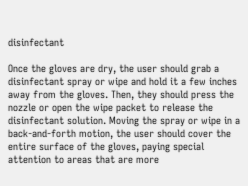disinfectant

Once the gloves are dry, the user should grab a disinfectant spray or wipe and hold it a few inches away from the gloves. Then, they should press the nozzle or open the wipe packet to release the disinfectant solution. Moving the spray or wipe in a back-and-forth motion, the user should cover the entire surface of the gloves, paying special attention to areas that are more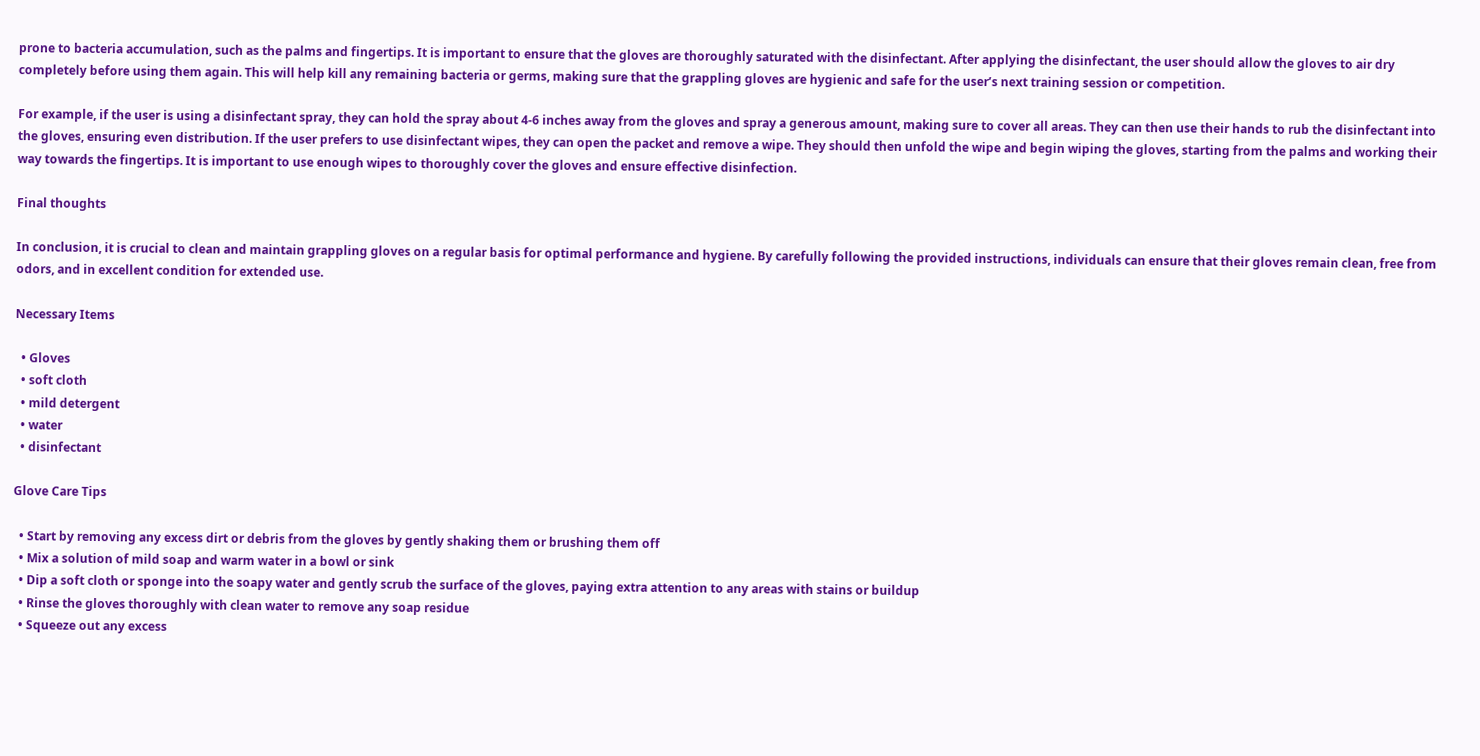prone to bacteria accumulation, such as the palms and fingertips. It is important to ensure that the gloves are thoroughly saturated with the disinfectant. After applying the disinfectant, the user should allow the gloves to air dry completely before using them again. This will help kill any remaining bacteria or germs, making sure that the grappling gloves are hygienic and safe for the user’s next training session or competition.

For example, if the user is using a disinfectant spray, they can hold the spray about 4-6 inches away from the gloves and spray a generous amount, making sure to cover all areas. They can then use their hands to rub the disinfectant into the gloves, ensuring even distribution. If the user prefers to use disinfectant wipes, they can open the packet and remove a wipe. They should then unfold the wipe and begin wiping the gloves, starting from the palms and working their way towards the fingertips. It is important to use enough wipes to thoroughly cover the gloves and ensure effective disinfection.

Final thoughts

In conclusion, it is crucial to clean and maintain grappling gloves on a regular basis for optimal performance and hygiene. By carefully following the provided instructions, individuals can ensure that their gloves remain clean, free from odors, and in excellent condition for extended use.

Necessary Items

  • Gloves
  • soft cloth
  • mild detergent
  • water
  • disinfectant

Glove Care Tips

  • Start by removing any excess dirt or debris from the gloves by gently shaking them or brushing them off
  • Mix a solution of mild soap and warm water in a bowl or sink
  • Dip a soft cloth or sponge into the soapy water and gently scrub the surface of the gloves, paying extra attention to any areas with stains or buildup
  • Rinse the gloves thoroughly with clean water to remove any soap residue
  • Squeeze out any excess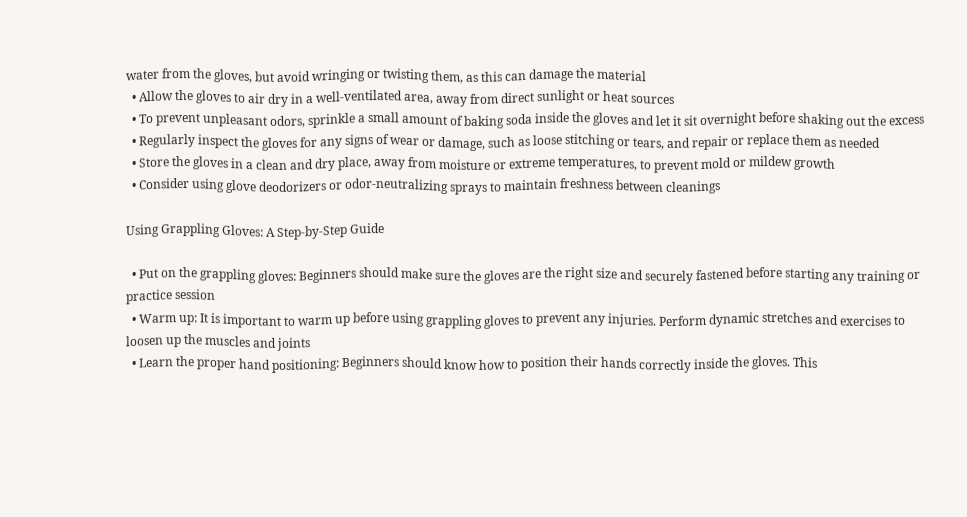water from the gloves, but avoid wringing or twisting them, as this can damage the material
  • Allow the gloves to air dry in a well-ventilated area, away from direct sunlight or heat sources
  • To prevent unpleasant odors, sprinkle a small amount of baking soda inside the gloves and let it sit overnight before shaking out the excess
  • Regularly inspect the gloves for any signs of wear or damage, such as loose stitching or tears, and repair or replace them as needed
  • Store the gloves in a clean and dry place, away from moisture or extreme temperatures, to prevent mold or mildew growth
  • Consider using glove deodorizers or odor-neutralizing sprays to maintain freshness between cleanings

Using Grappling Gloves: A Step-by-Step Guide

  • Put on the grappling gloves: Beginners should make sure the gloves are the right size and securely fastened before starting any training or practice session
  • Warm up: It is important to warm up before using grappling gloves to prevent any injuries. Perform dynamic stretches and exercises to loosen up the muscles and joints
  • Learn the proper hand positioning: Beginners should know how to position their hands correctly inside the gloves. This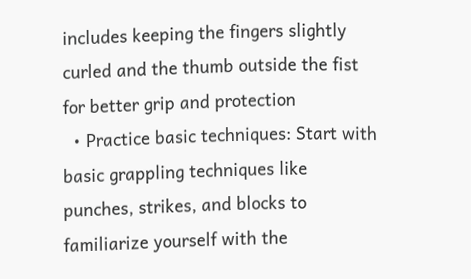includes keeping the fingers slightly curled and the thumb outside the fist for better grip and protection
  • Practice basic techniques: Start with basic grappling techniques like punches, strikes, and blocks to familiarize yourself with the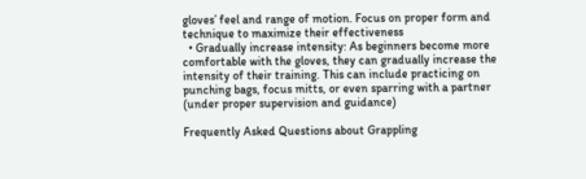gloves’ feel and range of motion. Focus on proper form and technique to maximize their effectiveness
  • Gradually increase intensity: As beginners become more comfortable with the gloves, they can gradually increase the intensity of their training. This can include practicing on punching bags, focus mitts, or even sparring with a partner (under proper supervision and guidance)

Frequently Asked Questions about Grappling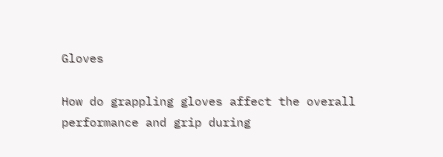Gloves

How do grappling gloves affect the overall performance and grip during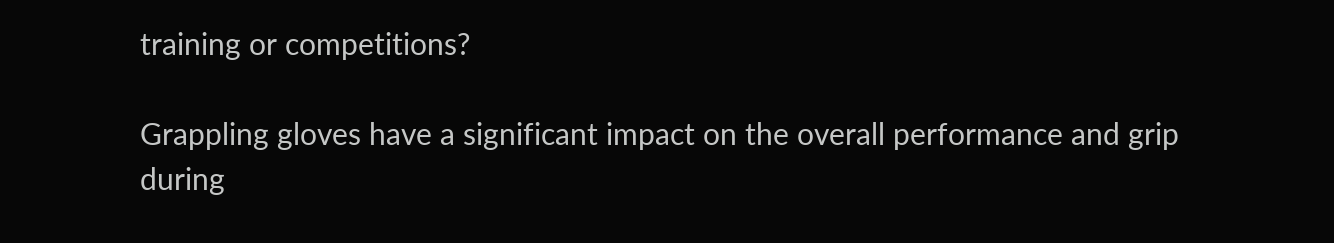training or competitions?

Grappling gloves have a significant impact on the overall performance and grip during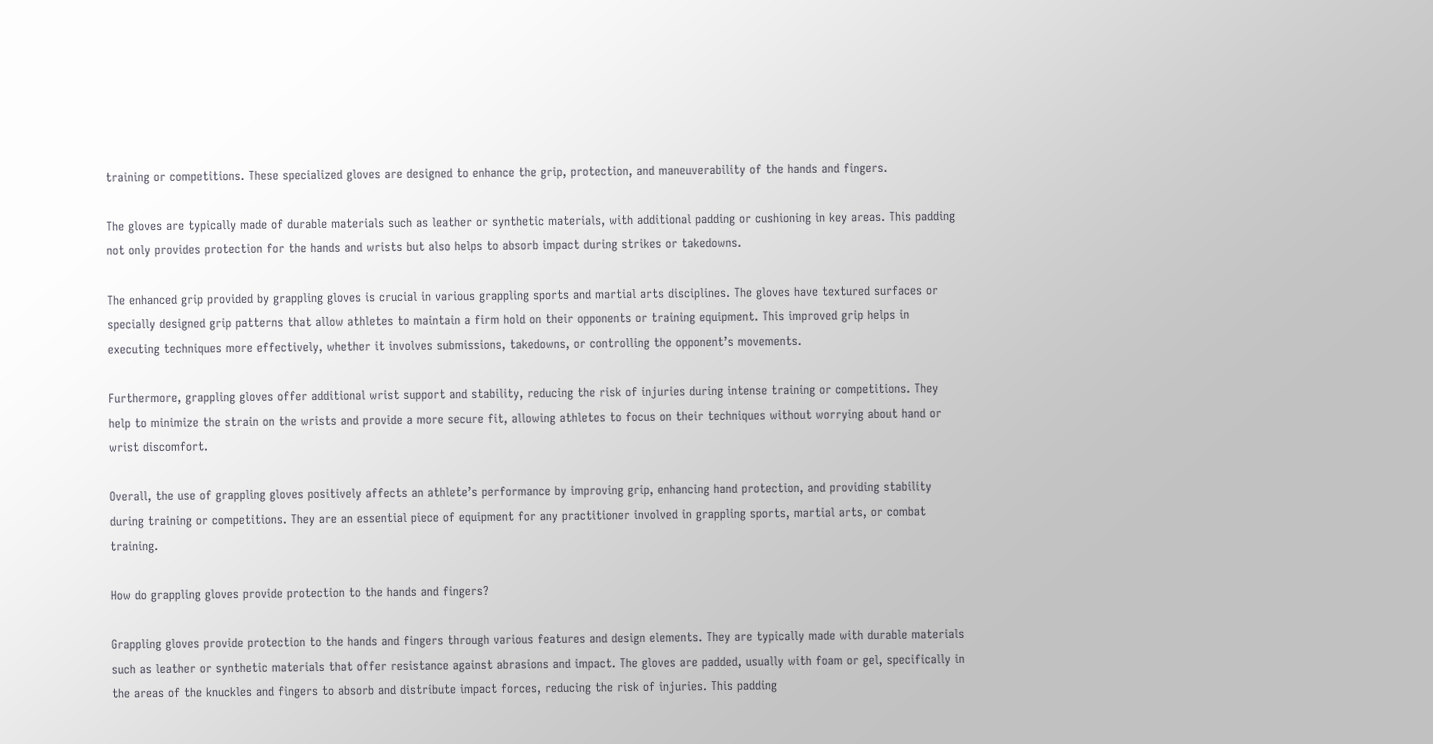training or competitions. These specialized gloves are designed to enhance the grip, protection, and maneuverability of the hands and fingers.

The gloves are typically made of durable materials such as leather or synthetic materials, with additional padding or cushioning in key areas. This padding not only provides protection for the hands and wrists but also helps to absorb impact during strikes or takedowns.

The enhanced grip provided by grappling gloves is crucial in various grappling sports and martial arts disciplines. The gloves have textured surfaces or specially designed grip patterns that allow athletes to maintain a firm hold on their opponents or training equipment. This improved grip helps in executing techniques more effectively, whether it involves submissions, takedowns, or controlling the opponent’s movements.

Furthermore, grappling gloves offer additional wrist support and stability, reducing the risk of injuries during intense training or competitions. They help to minimize the strain on the wrists and provide a more secure fit, allowing athletes to focus on their techniques without worrying about hand or wrist discomfort.

Overall, the use of grappling gloves positively affects an athlete’s performance by improving grip, enhancing hand protection, and providing stability during training or competitions. They are an essential piece of equipment for any practitioner involved in grappling sports, martial arts, or combat training.

How do grappling gloves provide protection to the hands and fingers?

Grappling gloves provide protection to the hands and fingers through various features and design elements. They are typically made with durable materials such as leather or synthetic materials that offer resistance against abrasions and impact. The gloves are padded, usually with foam or gel, specifically in the areas of the knuckles and fingers to absorb and distribute impact forces, reducing the risk of injuries. This padding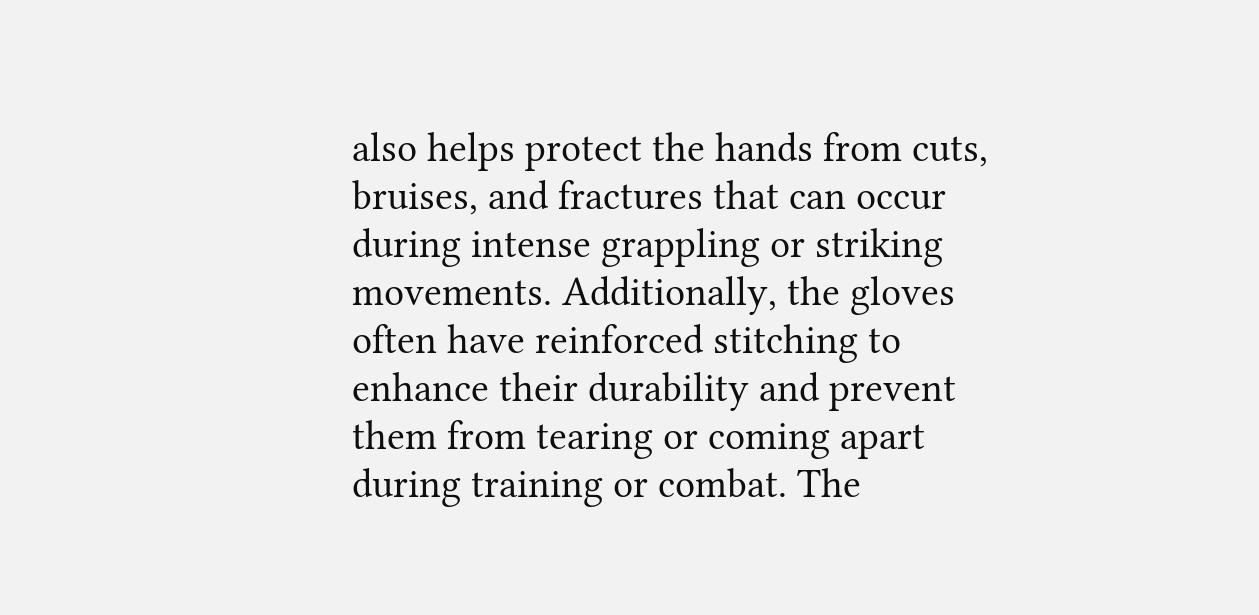also helps protect the hands from cuts, bruises, and fractures that can occur during intense grappling or striking movements. Additionally, the gloves often have reinforced stitching to enhance their durability and prevent them from tearing or coming apart during training or combat. The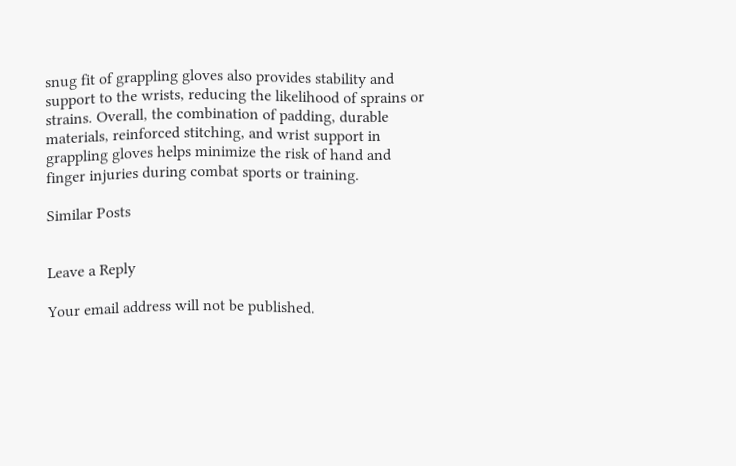snug fit of grappling gloves also provides stability and support to the wrists, reducing the likelihood of sprains or strains. Overall, the combination of padding, durable materials, reinforced stitching, and wrist support in grappling gloves helps minimize the risk of hand and finger injuries during combat sports or training.

Similar Posts


Leave a Reply

Your email address will not be published.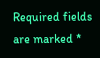Required fields are marked *